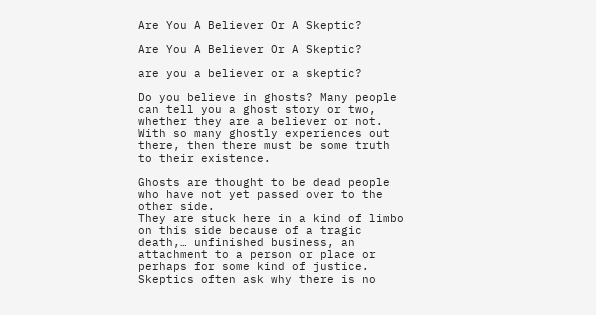Are You A Believer Or A Skeptic?

Are You A Believer Or A Skeptic?

are you a believer or a skeptic?

Do you believe in ghosts? Many people can tell you a ghost story or two, whether they are a believer or not. With so many ghostly experiences out there, then there must be some truth to their existence.

Ghosts are thought to be dead people who have not yet passed over to the other side.
They are stuck here in a kind of limbo on this side because of a tragic death,… unfinished business, an attachment to a person or place or perhaps for some kind of justice.
Skeptics often ask why there is no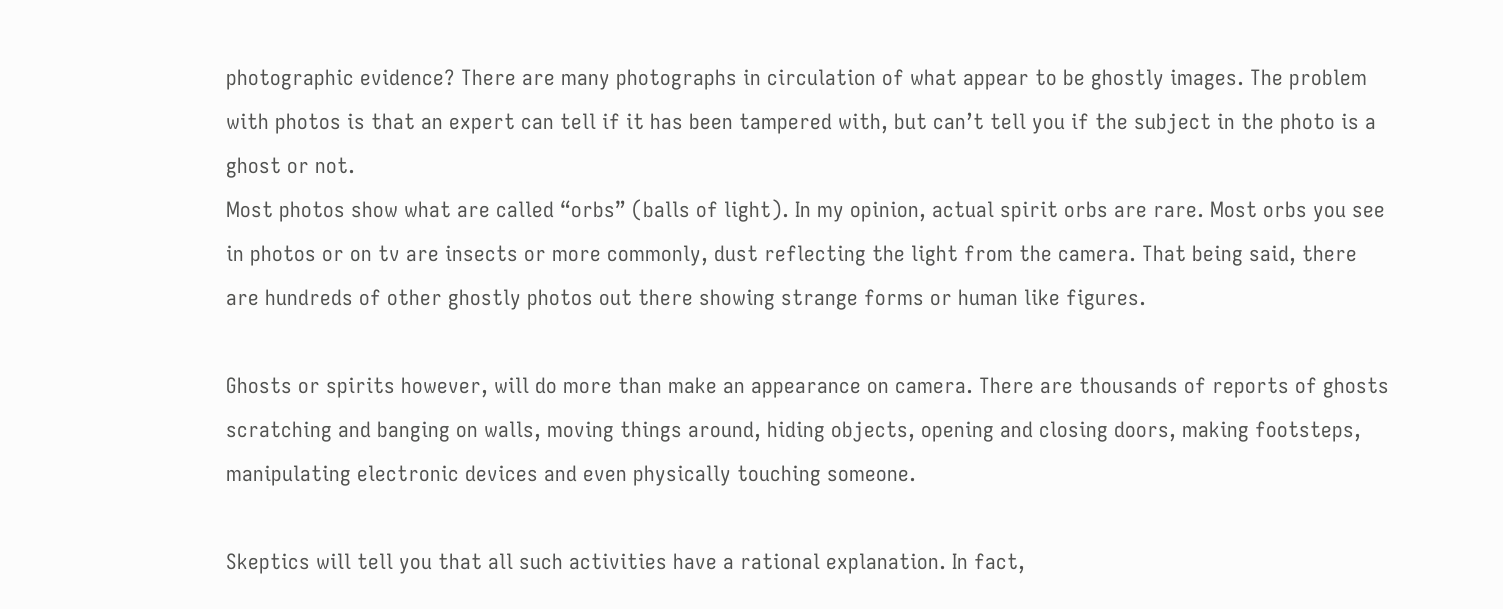photographic evidence? There are many photographs in circulation of what appear to be ghostly images. The problem with photos is that an expert can tell if it has been tampered with, but can’t tell you if the subject in the photo is a ghost or not.
Most photos show what are called “orbs” (balls of light). In my opinion, actual spirit orbs are rare. Most orbs you see in photos or on tv are insects or more commonly, dust reflecting the light from the camera. That being said, there are hundreds of other ghostly photos out there showing strange forms or human like figures.

Ghosts or spirits however, will do more than make an appearance on camera. There are thousands of reports of ghosts scratching and banging on walls, moving things around, hiding objects, opening and closing doors, making footsteps, manipulating electronic devices and even physically touching someone.

Skeptics will tell you that all such activities have a rational explanation. In fact,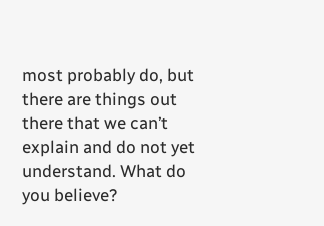most probably do, but there are things out there that we can’t explain and do not yet understand. What do you believe?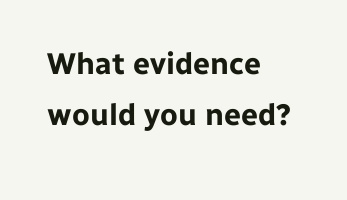What evidence would you need?